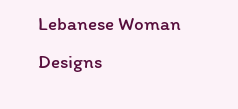Lebanese Woman Designs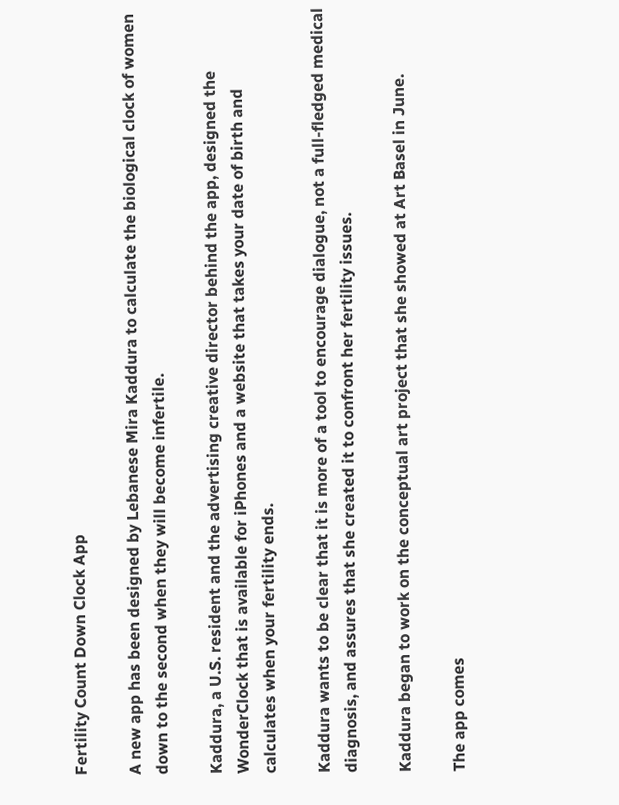Fertility Count Down Clock App

A new app has been designed by Lebanese Mira Kaddura to calculate the biological clock of women down to the second when they will become infertile.

Kaddura, a U.S. resident and the advertising creative director behind the app, designed the WonderClock that is available for iPhones and a website that takes your date of birth and calculates when your fertility ends.

Kaddura wants to be clear that it is more of a tool to encourage dialogue, not a full-fledged medical diagnosis, and assures that she created it to confront her fertility issues.

Kaddura began to work on the conceptual art project that she showed at Art Basel in June.

The app comes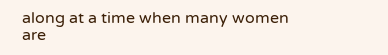along at a time when many women are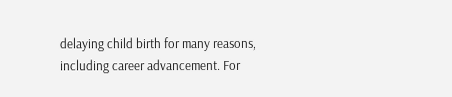delaying child birth for many reasons, including career advancement. For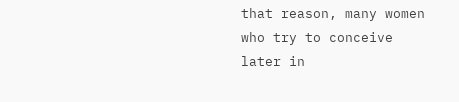that reason, many women who try to conceive later in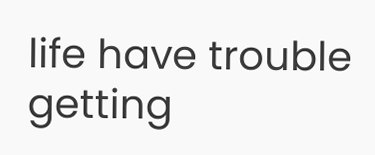life have trouble getting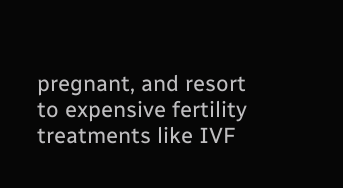pregnant, and resort to expensive fertility treatments like IVF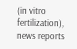(in vitro fertilization), news reports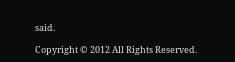said.

Copyright © 2012 All Rights Reserved.